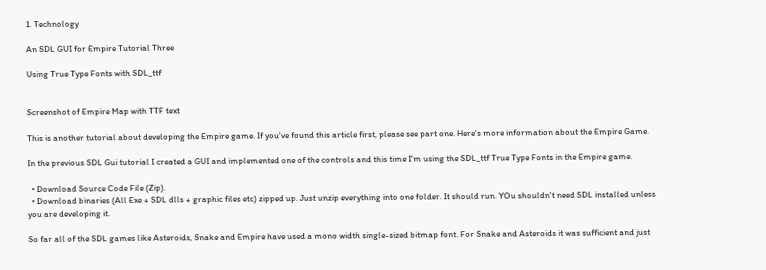1. Technology

An SDL GUI for Empire Tutorial Three

Using True Type Fonts with SDL_ttf


Screenshot of Empire Map with TTF text

This is another tutorial about developing the Empire game. If you've found this article first, please see part one. Here's more information about the Empire Game.

In the previous SDL Gui tutorial I created a GUI and implemented one of the controls and this time I'm using the SDL_ttf True Type Fonts in the Empire game.

  • Download Source Code File (Zip).
  • Download binaries (All Exe + SDL dlls + graphic files etc) zipped up. Just unzip everything into one folder. It should run. YOu shouldn't need SDL installed unless you are developing it.

So far all of the SDL games like Asteroids, Snake and Empire have used a mono width single-sized bitmap font. For Snake and Asteroids it was sufficient and just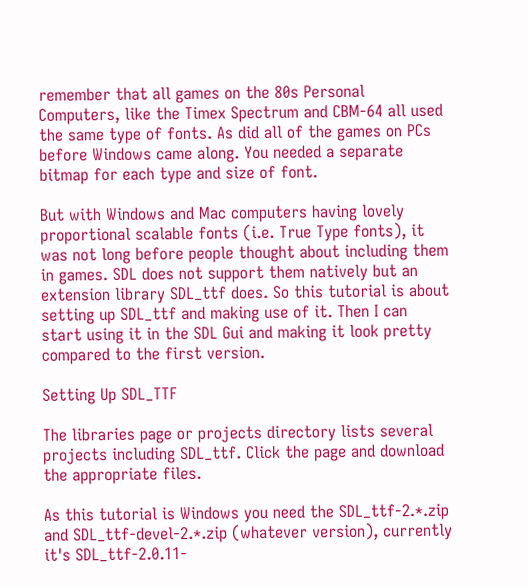remember that all games on the 80s Personal Computers, like the Timex Spectrum and CBM-64 all used the same type of fonts. As did all of the games on PCs before Windows came along. You needed a separate bitmap for each type and size of font.

But with Windows and Mac computers having lovely proportional scalable fonts (i.e. True Type fonts), it was not long before people thought about including them in games. SDL does not support them natively but an extension library SDL_ttf does. So this tutorial is about setting up SDL_ttf and making use of it. Then I can start using it in the SDL Gui and making it look pretty compared to the first version.

Setting Up SDL_TTF

The libraries page or projects directory lists several projects including SDL_ttf. Click the page and download the appropriate files.

As this tutorial is Windows you need the SDL_ttf-2.*.zip and SDL_ttf-devel-2.*.zip (whatever version), currently it's SDL_ttf-2.0.11-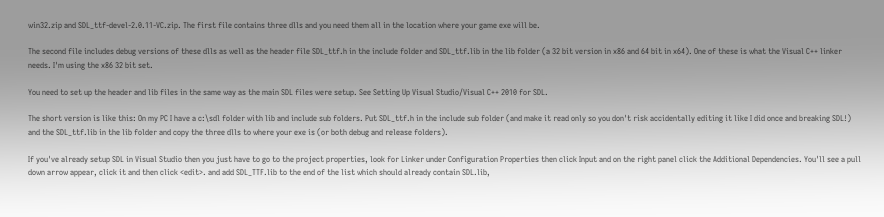win32.zip and SDL_ttf-devel-2.0.11-VC.zip. The first file contains three dlls and you need them all in the location where your game exe will be.

The second file includes debug versions of these dlls as well as the header file SDL_ttf.h in the include folder and SDL_ttf.lib in the lib folder (a 32 bit version in x86 and 64 bit in x64). One of these is what the Visual C++ linker needs. I'm using the x86 32 bit set.

You need to set up the header and lib files in the same way as the main SDL files were setup. See Setting Up Visual Studio/Visual C++ 2010 for SDL.

The short version is like this: On my PC I have a c:\sdl folder with lib and include sub folders. Put SDL_ttf.h in the include sub folder (and make it read only so you don't risk accidentally editing it like I did once and breaking SDL!) and the SDL_ttf.lib in the lib folder and copy the three dlls to where your exe is (or both debug and release folders).

If you've already setup SDL in Visual Studio then you just have to go to the project properties, look for Linker under Configuration Properties then click Input and on the right panel click the Additional Dependencies. You'll see a pull down arrow appear, click it and then click <edit>. and add SDL_TTF.lib to the end of the list which should already contain SDL.lib,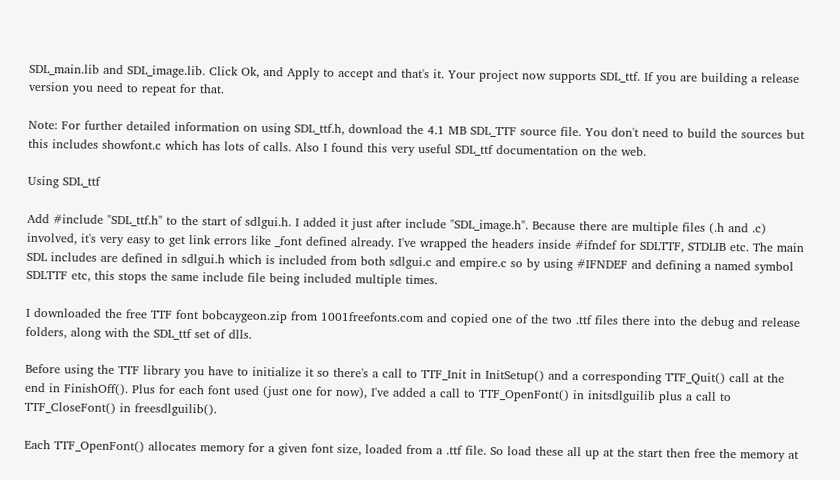SDL_main.lib and SDL_image.lib. Click Ok, and Apply to accept and that's it. Your project now supports SDL_ttf. If you are building a release version you need to repeat for that.

Note: For further detailed information on using SDL_ttf.h, download the 4.1 MB SDL_TTF source file. You don't need to build the sources but this includes showfont.c which has lots of calls. Also I found this very useful SDL_ttf documentation on the web.

Using SDL_ttf

Add #include "SDL_ttf.h" to the start of sdlgui.h. I added it just after include "SDL_image.h". Because there are multiple files (.h and .c) involved, it's very easy to get link errors like _font defined already. I've wrapped the headers inside #ifndef for SDLTTF, STDLIB etc. The main SDL includes are defined in sdlgui.h which is included from both sdlgui.c and empire.c so by using #IFNDEF and defining a named symbol SDLTTF etc, this stops the same include file being included multiple times.

I downloaded the free TTF font bobcaygeon.zip from 1001freefonts.com and copied one of the two .ttf files there into the debug and release folders, along with the SDL_ttf set of dlls.

Before using the TTF library you have to initialize it so there's a call to TTF_Init in InitSetup() and a corresponding TTF_Quit() call at the end in FinishOff(). Plus for each font used (just one for now), I've added a call to TTF_OpenFont() in initsdlguilib plus a call to TTF_CloseFont() in freesdlguilib().

Each TTF_OpenFont() allocates memory for a given font size, loaded from a .ttf file. So load these all up at the start then free the memory at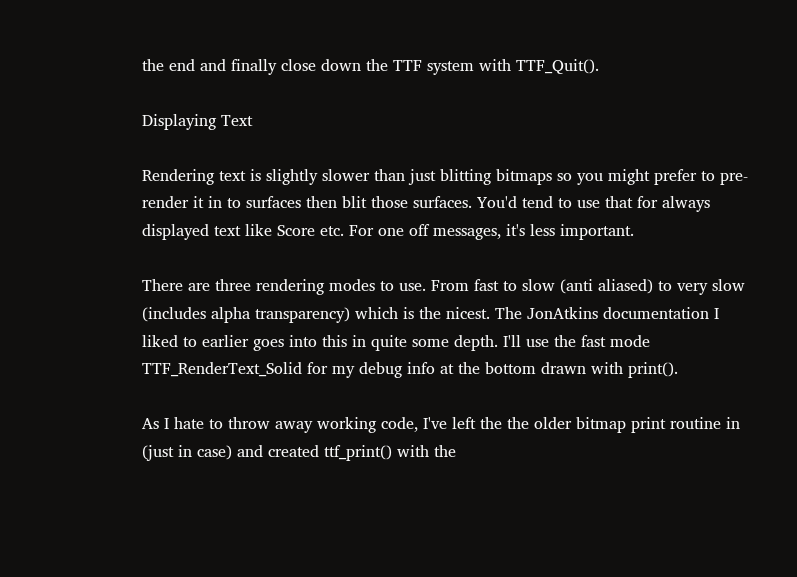the end and finally close down the TTF system with TTF_Quit().

Displaying Text

Rendering text is slightly slower than just blitting bitmaps so you might prefer to pre-render it in to surfaces then blit those surfaces. You'd tend to use that for always displayed text like Score etc. For one off messages, it's less important.

There are three rendering modes to use. From fast to slow (anti aliased) to very slow (includes alpha transparency) which is the nicest. The JonAtkins documentation I liked to earlier goes into this in quite some depth. I'll use the fast mode TTF_RenderText_Solid for my debug info at the bottom drawn with print().

As I hate to throw away working code, I've left the the older bitmap print routine in (just in case) and created ttf_print() with the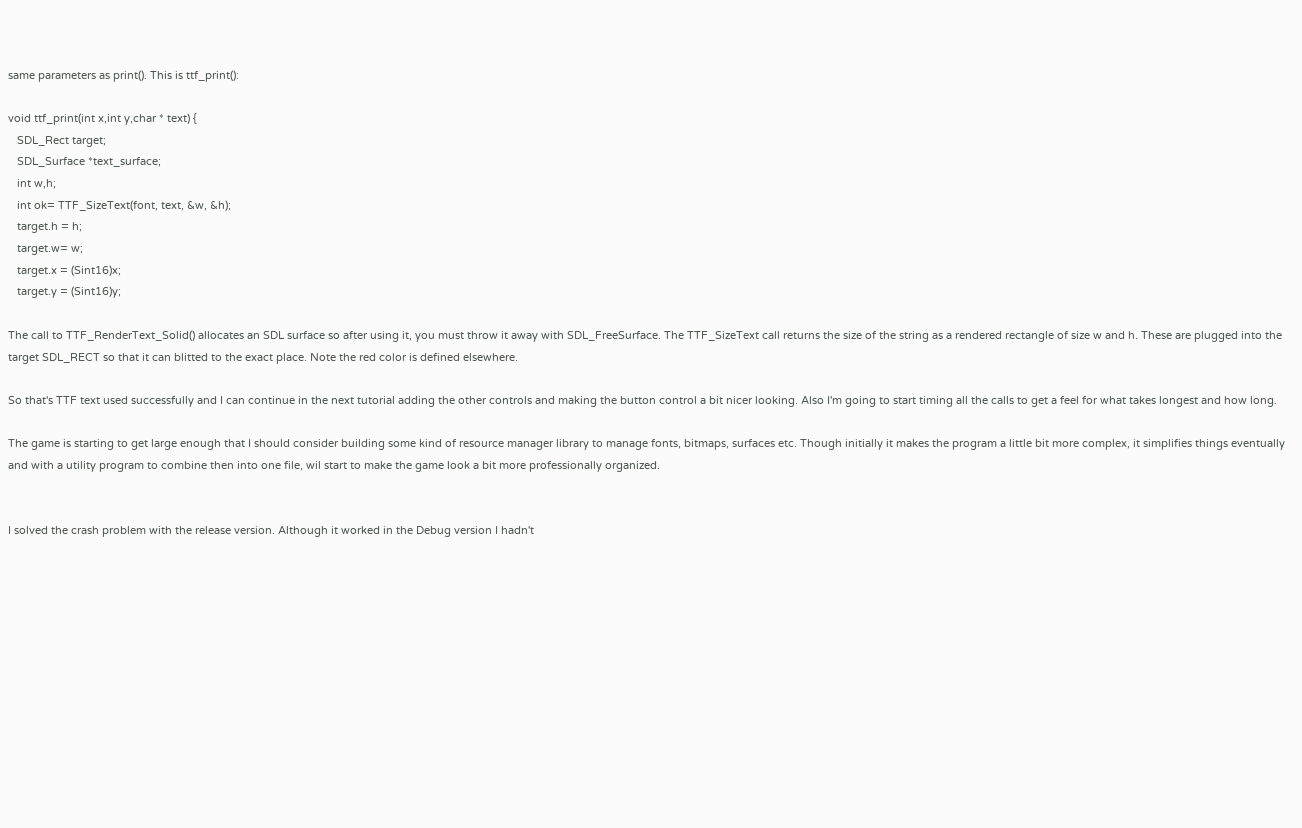same parameters as print(). This is ttf_print():

void ttf_print(int x,int y,char * text) {
   SDL_Rect target;
   SDL_Surface *text_surface;
   int w,h;
   int ok= TTF_SizeText(font, text, &w, &h);
   target.h = h;
   target.w= w;
   target.x = (Sint16)x;
   target.y = (Sint16)y;

The call to TTF_RenderText_Solid() allocates an SDL surface so after using it, you must throw it away with SDL_FreeSurface. The TTF_SizeText call returns the size of the string as a rendered rectangle of size w and h. These are plugged into the target SDL_RECT so that it can blitted to the exact place. Note the red color is defined elsewhere.

So that's TTF text used successfully and I can continue in the next tutorial adding the other controls and making the button control a bit nicer looking. Also I'm going to start timing all the calls to get a feel for what takes longest and how long.

The game is starting to get large enough that I should consider building some kind of resource manager library to manage fonts, bitmaps, surfaces etc. Though initially it makes the program a little bit more complex, it simplifies things eventually and with a utility program to combine then into one file, wil start to make the game look a bit more professionally organized.


I solved the crash problem with the release version. Although it worked in the Debug version I hadn't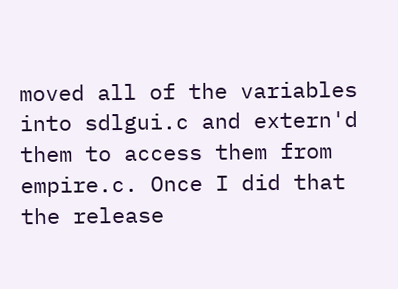moved all of the variables into sdlgui.c and extern'd them to access them from empire.c. Once I did that the release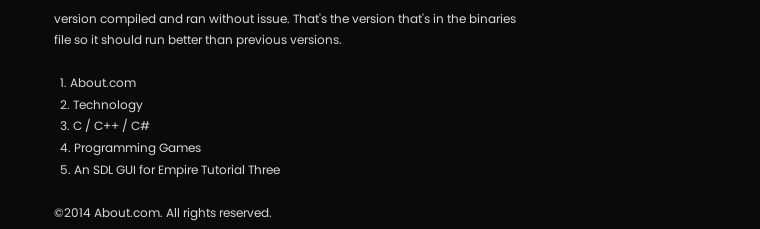version compiled and ran without issue. That's the version that's in the binaries file so it should run better than previous versions.

  1. About.com
  2. Technology
  3. C / C++ / C#
  4. Programming Games
  5. An SDL GUI for Empire Tutorial Three

©2014 About.com. All rights reserved.